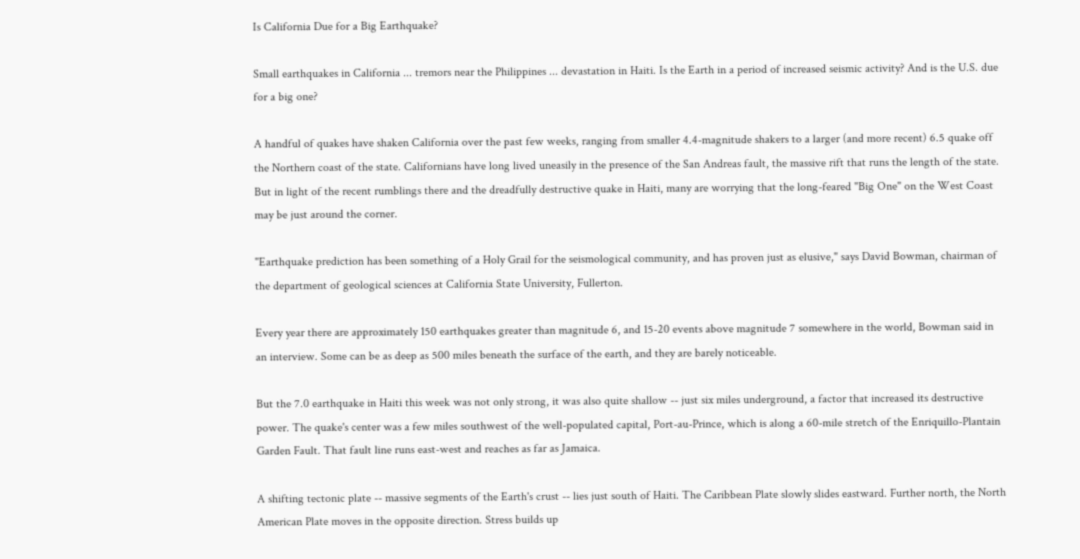Is California Due for a Big Earthquake?

Small earthquakes in California ... tremors near the Philippines ... devastation in Haiti. Is the Earth in a period of increased seismic activity? And is the U.S. due for a big one?

A handful of quakes have shaken California over the past few weeks, ranging from smaller 4.4-magnitude shakers to a larger (and more recent) 6.5 quake off the Northern coast of the state. Californians have long lived uneasily in the presence of the San Andreas fault, the massive rift that runs the length of the state. But in light of the recent rumblings there and the dreadfully destructive quake in Haiti, many are worrying that the long-feared "Big One" on the West Coast may be just around the corner.

"Earthquake prediction has been something of a Holy Grail for the seismological community, and has proven just as elusive," says David Bowman, chairman of the department of geological sciences at California State University, Fullerton.

Every year there are approximately 150 earthquakes greater than magnitude 6, and 15-20 events above magnitude 7 somewhere in the world, Bowman said in an interview. Some can be as deep as 500 miles beneath the surface of the earth, and they are barely noticeable.

But the 7.0 earthquake in Haiti this week was not only strong, it was also quite shallow -- just six miles underground, a factor that increased its destructive power. The quake's center was a few miles southwest of the well-populated capital, Port-au-Prince, which is along a 60-mile stretch of the Enriquillo-Plantain Garden Fault. That fault line runs east-west and reaches as far as Jamaica.

A shifting tectonic plate -- massive segments of the Earth's crust -- lies just south of Haiti. The Caribbean Plate slowly slides eastward. Further north, the North American Plate moves in the opposite direction. Stress builds up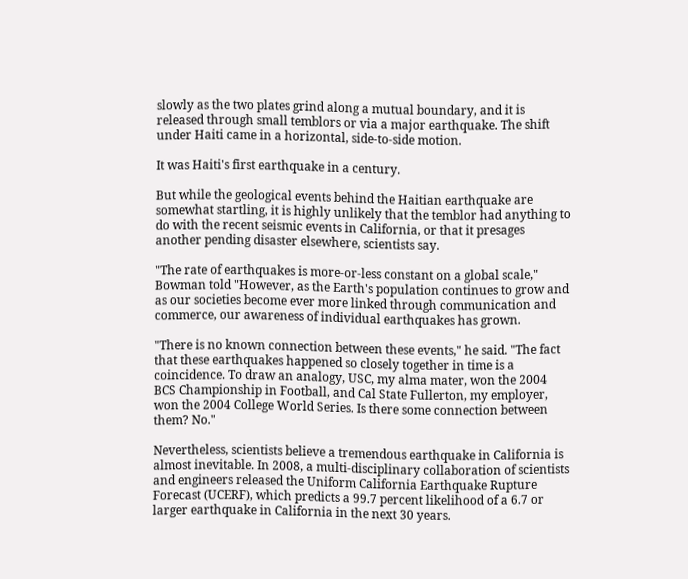slowly as the two plates grind along a mutual boundary, and it is released through small temblors or via a major earthquake. The shift under Haiti came in a horizontal, side-to-side motion.

It was Haiti's first earthquake in a century.

But while the geological events behind the Haitian earthquake are somewhat startling, it is highly unlikely that the temblor had anything to do with the recent seismic events in California, or that it presages another pending disaster elsewhere, scientists say.

"The rate of earthquakes is more-or-less constant on a global scale," Bowman told "However, as the Earth's population continues to grow and as our societies become ever more linked through communication and commerce, our awareness of individual earthquakes has grown.

"There is no known connection between these events," he said. "The fact that these earthquakes happened so closely together in time is a coincidence. To draw an analogy, USC, my alma mater, won the 2004 BCS Championship in Football, and Cal State Fullerton, my employer, won the 2004 College World Series. Is there some connection between them? No."

Nevertheless, scientists believe a tremendous earthquake in California is almost inevitable. In 2008, a multi-disciplinary collaboration of scientists and engineers released the Uniform California Earthquake Rupture Forecast (UCERF), which predicts a 99.7 percent likelihood of a 6.7 or larger earthquake in California in the next 30 years.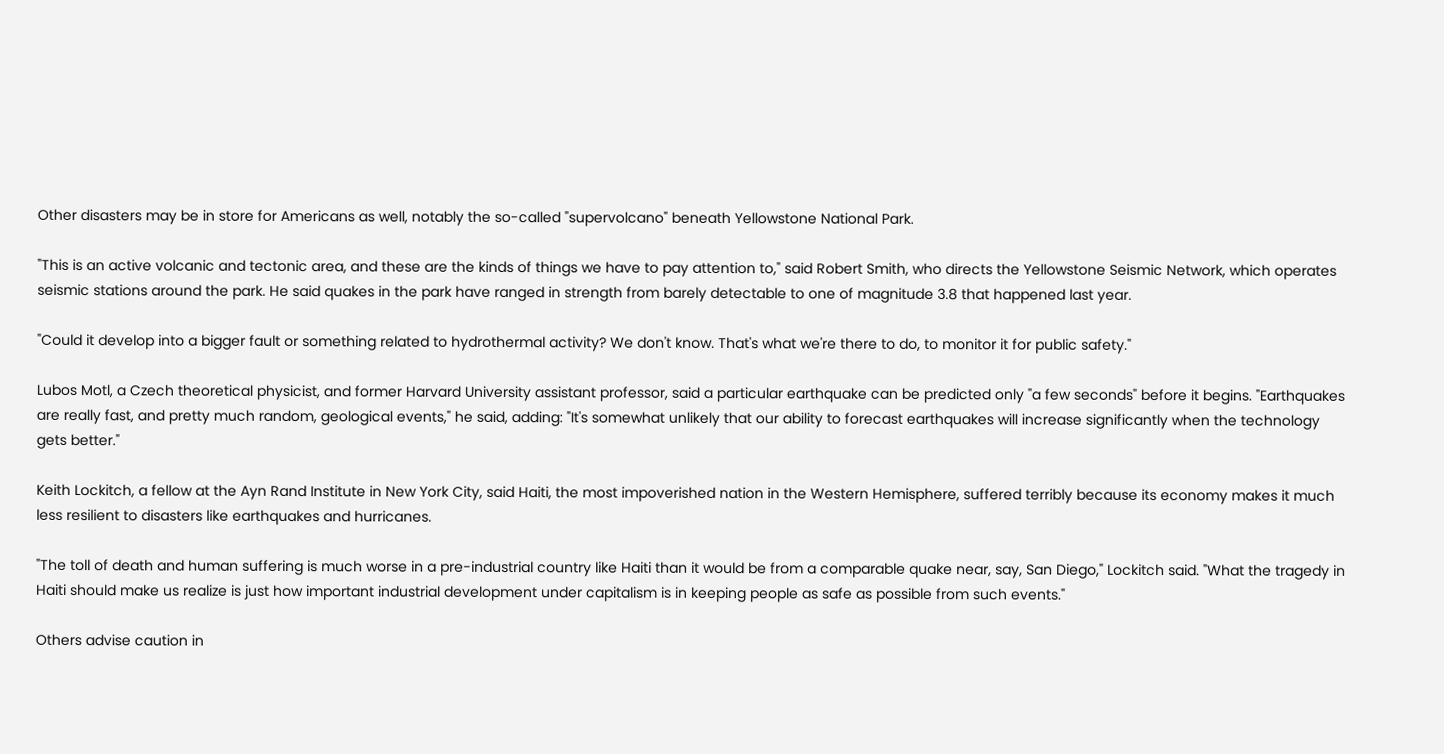Other disasters may be in store for Americans as well, notably the so-called "supervolcano" beneath Yellowstone National Park.

"This is an active volcanic and tectonic area, and these are the kinds of things we have to pay attention to," said Robert Smith, who directs the Yellowstone Seismic Network, which operates seismic stations around the park. He said quakes in the park have ranged in strength from barely detectable to one of magnitude 3.8 that happened last year.

"Could it develop into a bigger fault or something related to hydrothermal activity? We don't know. That's what we're there to do, to monitor it for public safety."

Lubos Motl, a Czech theoretical physicist, and former Harvard University assistant professor, said a particular earthquake can be predicted only "a few seconds" before it begins. "Earthquakes are really fast, and pretty much random, geological events," he said, adding: "It's somewhat unlikely that our ability to forecast earthquakes will increase significantly when the technology gets better."

Keith Lockitch, a fellow at the Ayn Rand Institute in New York City, said Haiti, the most impoverished nation in the Western Hemisphere, suffered terribly because its economy makes it much less resilient to disasters like earthquakes and hurricanes.

"The toll of death and human suffering is much worse in a pre-industrial country like Haiti than it would be from a comparable quake near, say, San Diego," Lockitch said. "What the tragedy in Haiti should make us realize is just how important industrial development under capitalism is in keeping people as safe as possible from such events."

Others advise caution in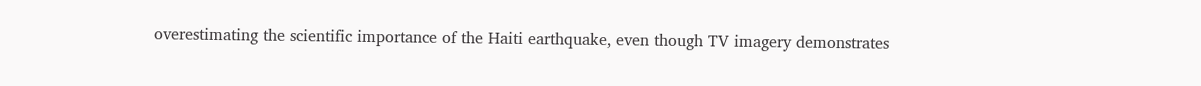overestimating the scientific importance of the Haiti earthquake, even though TV imagery demonstrates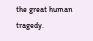the great human tragedy.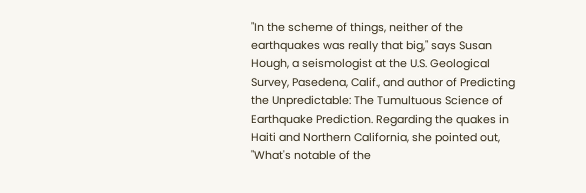"In the scheme of things, neither of the earthquakes was really that big," says Susan Hough, a seismologist at the U.S. Geological Survey, Pasedena, Calif., and author of Predicting the Unpredictable: The Tumultuous Science of Earthquake Prediction. Regarding the quakes in Haiti and Northern California, she pointed out, "What's notable of the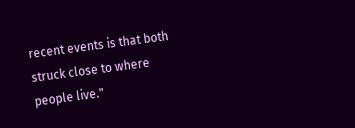recent events is that both struck close to where people live."